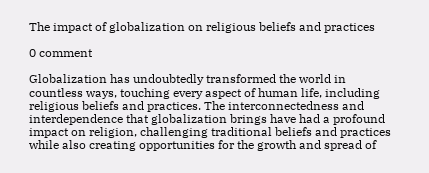The impact of globalization on religious beliefs and practices

0 comment

Globalization has undoubtedly transformed the world in countless ways, touching every aspect of human life, including religious beliefs and practices. The interconnectedness and interdependence that globalization brings have had a profound impact on religion, challenging traditional beliefs and practices while also creating opportunities for the growth and spread of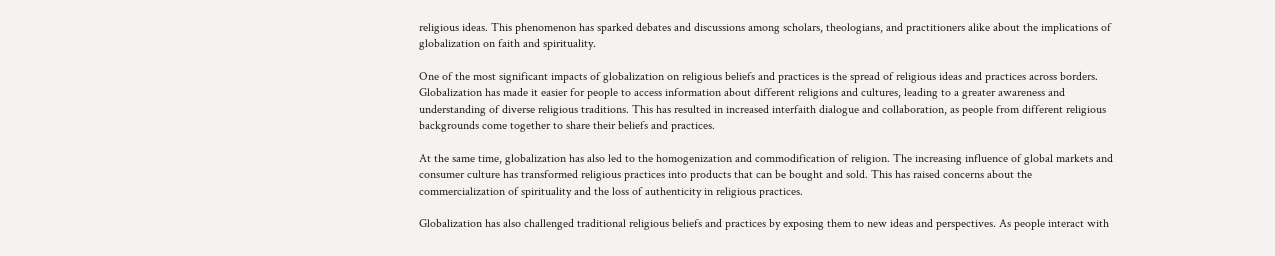religious ideas. This phenomenon has sparked debates and discussions among scholars, theologians, and practitioners alike about the implications of globalization on faith and spirituality.

One of the most significant impacts of globalization on religious beliefs and practices is the spread of religious ideas and practices across borders. Globalization has made it easier for people to access information about different religions and cultures, leading to a greater awareness and understanding of diverse religious traditions. This has resulted in increased interfaith dialogue and collaboration, as people from different religious backgrounds come together to share their beliefs and practices.

At the same time, globalization has also led to the homogenization and commodification of religion. The increasing influence of global markets and consumer culture has transformed religious practices into products that can be bought and sold. This has raised concerns about the commercialization of spirituality and the loss of authenticity in religious practices.

Globalization has also challenged traditional religious beliefs and practices by exposing them to new ideas and perspectives. As people interact with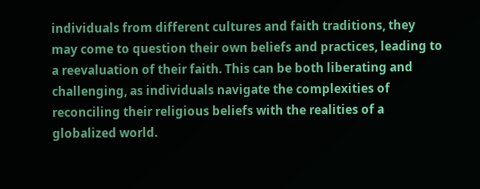individuals from different cultures and faith traditions, they may come to question their own beliefs and practices, leading to a reevaluation of their faith. This can be both liberating and challenging, as individuals navigate the complexities of reconciling their religious beliefs with the realities of a globalized world.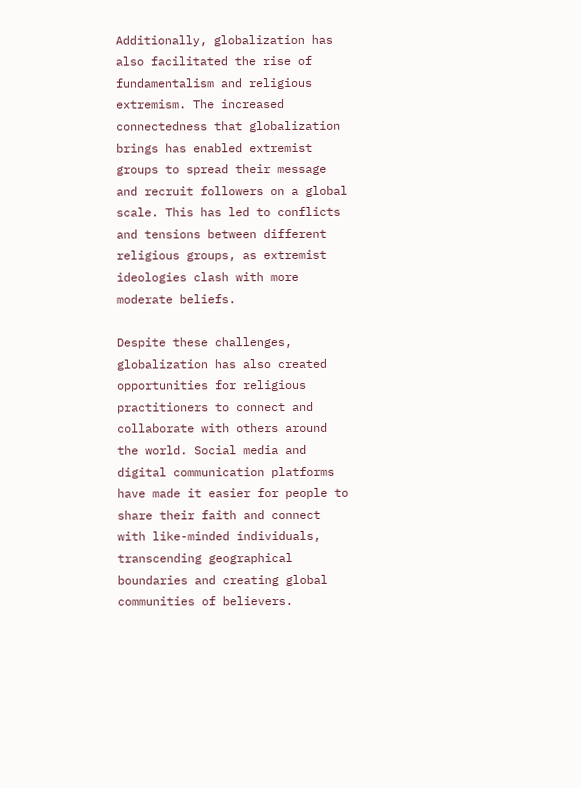Additionally, globalization has also facilitated the rise of fundamentalism and religious extremism. The increased connectedness that globalization brings has enabled extremist groups to spread their message and recruit followers on a global scale. This has led to conflicts and tensions between different religious groups, as extremist ideologies clash with more moderate beliefs.

Despite these challenges, globalization has also created opportunities for religious practitioners to connect and collaborate with others around the world. Social media and digital communication platforms have made it easier for people to share their faith and connect with like-minded individuals, transcending geographical boundaries and creating global communities of believers.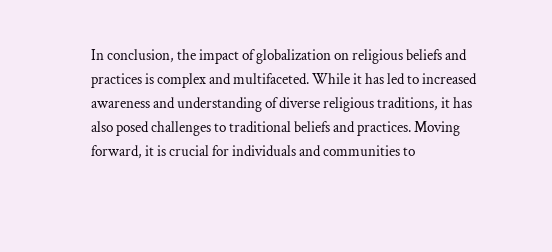In conclusion, the impact of globalization on religious beliefs and practices is complex and multifaceted. While it has led to increased awareness and understanding of diverse religious traditions, it has also posed challenges to traditional beliefs and practices. Moving forward, it is crucial for individuals and communities to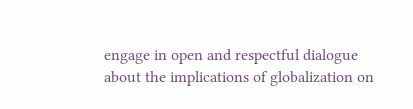engage in open and respectful dialogue about the implications of globalization on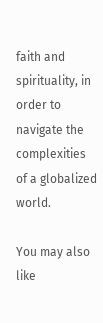faith and spirituality, in order to navigate the complexities of a globalized world.

You may also like